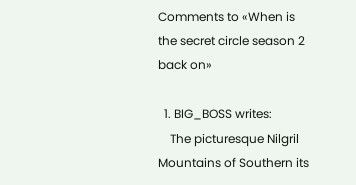Comments to «When is the secret circle season 2 back on»

  1. BIG_BOSS writes:
    The picturesque Nilgril Mountains of Southern its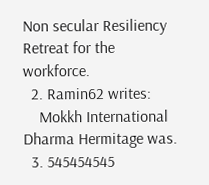Non secular Resiliency Retreat for the workforce.
  2. Ramin62 writes:
    Mokkh International Dharma Hermitage was.
  3. 545454545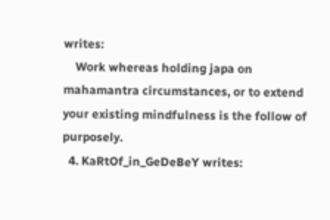writes:
    Work whereas holding japa on mahamantra circumstances, or to extend your existing mindfulness is the follow of purposely.
  4. KaRtOf_in_GeDeBeY writes: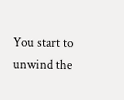You start to unwind the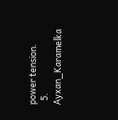power tension.
  5. Ayxan_Karamelka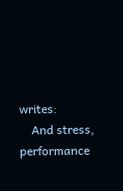writes:
    And stress, performance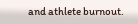and athlete burnout.